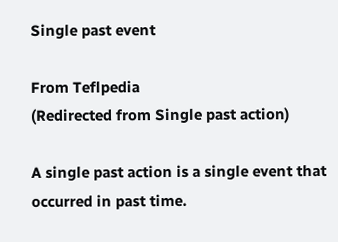Single past event

From Teflpedia
(Redirected from Single past action)

A single past action is a single event that occurred in past time.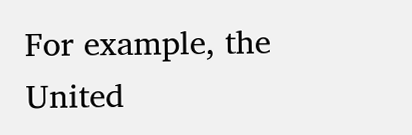For example, the United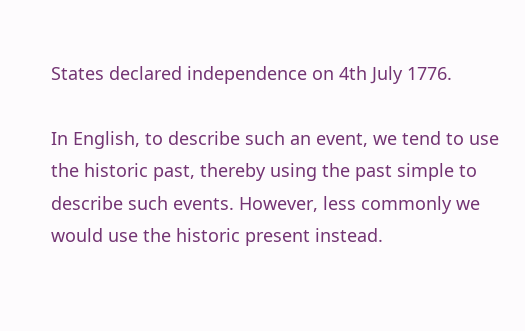States declared independence on 4th July 1776.

In English, to describe such an event, we tend to use the historic past, thereby using the past simple to describe such events. However, less commonly we would use the historic present instead.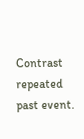Contrast repeated past event.